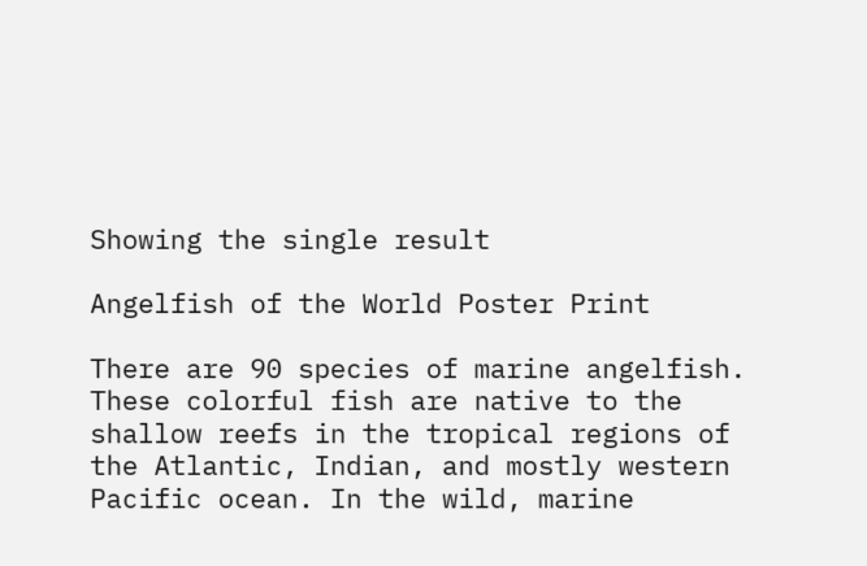Showing the single result

Angelfish of the World Poster Print

There are 90 species of marine angelfish. These colorful fish are native to the shallow reefs in the tropical regions of the Atlantic, Indian, and mostly western Pacific ocean. In the wild, marine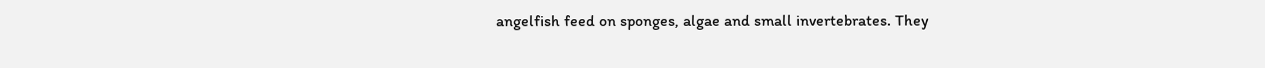angelfish feed on sponges, algae and small invertebrates. They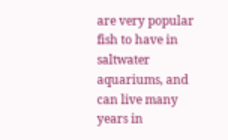are very popular fish to have in saltwater aquariums, and can live many years in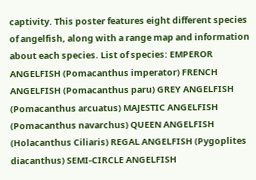captivity. This poster features eight different species of angelfish, along with a range map and information about each species. List of species: EMPEROR ANGELFISH (Pomacanthus imperator) FRENCH ANGELFISH (Pomacanthus paru) GREY ANGELFISH (Pomacanthus arcuatus) MAJESTIC ANGELFISH (Pomacanthus navarchus) QUEEN ANGELFISH (Holacanthus Ciliaris) REGAL ANGELFISH (Pygoplites diacanthus) SEMI-CIRCLE ANGELFISH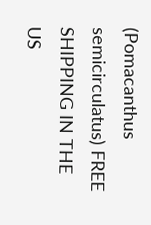(Pomacanthus semicirculatus) FREE SHIPPING IN THE US